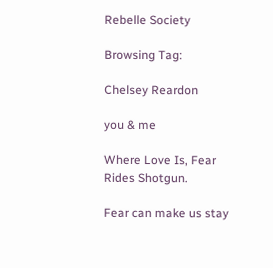Rebelle Society

Browsing Tag:

Chelsey Reardon

you & me

Where Love Is, Fear Rides Shotgun.

Fear can make us stay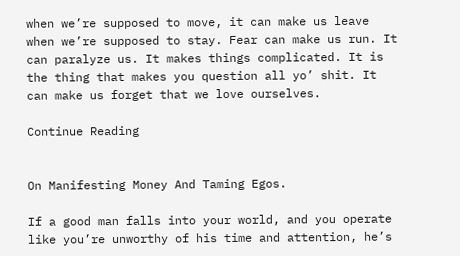when we’re supposed to move, it can make us leave when we’re supposed to stay. Fear can make us run. It can paralyze us. It makes things complicated. It is the thing that makes you question all yo’ shit. It can make us forget that we love ourselves.

Continue Reading


On Manifesting Money And Taming Egos.

If a good man falls into your world, and you operate like you’re unworthy of his time and attention, he’s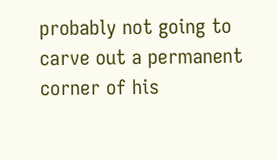probably not going to carve out a permanent corner of his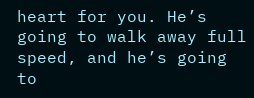heart for you. He’s going to walk away full speed, and he’s going to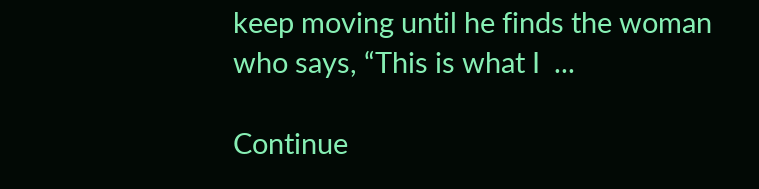keep moving until he finds the woman who says, “This is what I  ...

Continue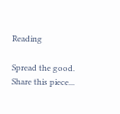Reading

Spread the good. Share this piece...